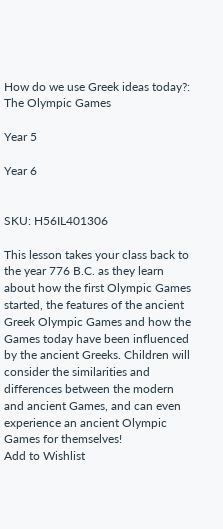How do we use Greek ideas today?: The Olympic Games

Year 5

Year 6


SKU: H56IL401306

This lesson takes your class back to the year 776 B.C. as they learn about how the first Olympic Games started, the features of the ancient Greek Olympic Games and how the Games today have been influenced by the ancient Greeks. Children will consider the similarities and differences between the modern and ancient Games, and can even experience an ancient Olympic Games for themselves!
Add to Wishlist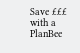Save £££ with a PlanBee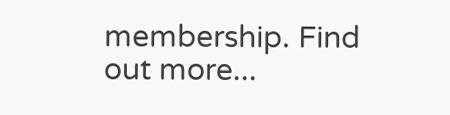membership. Find out more...